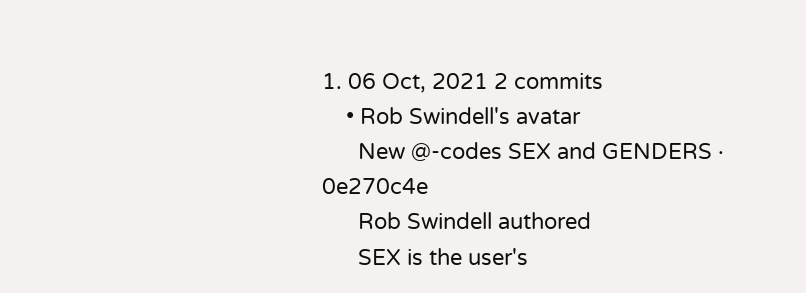1. 06 Oct, 2021 2 commits
    • Rob Swindell's avatar
      New @-codes SEX and GENDERS · 0e270c4e
      Rob Swindell authored
      SEX is the user's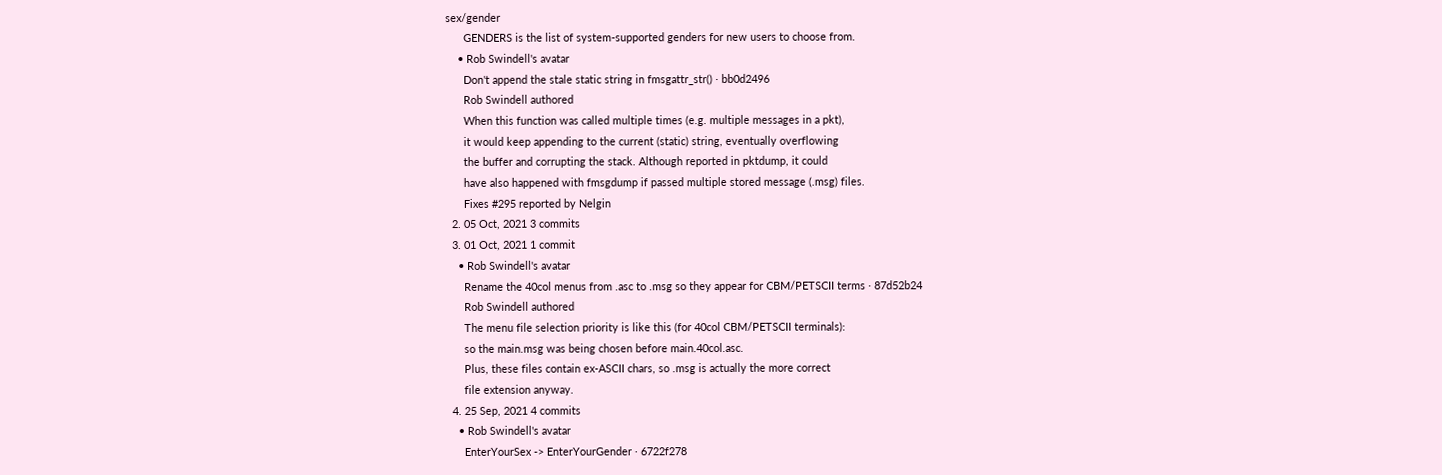sex/gender
      GENDERS is the list of system-supported genders for new users to choose from.
    • Rob Swindell's avatar
      Don't append the stale static string in fmsgattr_str() · bb0d2496
      Rob Swindell authored
      When this function was called multiple times (e.g. multiple messages in a pkt),
      it would keep appending to the current (static) string, eventually overflowing
      the buffer and corrupting the stack. Although reported in pktdump, it could
      have also happened with fmsgdump if passed multiple stored message (.msg) files.
      Fixes #295 reported by Nelgin
  2. 05 Oct, 2021 3 commits
  3. 01 Oct, 2021 1 commit
    • Rob Swindell's avatar
      Rename the 40col menus from .asc to .msg so they appear for CBM/PETSCII terms · 87d52b24
      Rob Swindell authored
      The menu file selection priority is like this (for 40col CBM/PETSCII terminals):
      so the main.msg was being chosen before main.40col.asc.
      Plus, these files contain ex-ASCII chars, so .msg is actually the more correct
      file extension anyway.
  4. 25 Sep, 2021 4 commits
    • Rob Swindell's avatar
      EnterYourSex -> EnterYourGender · 6722f278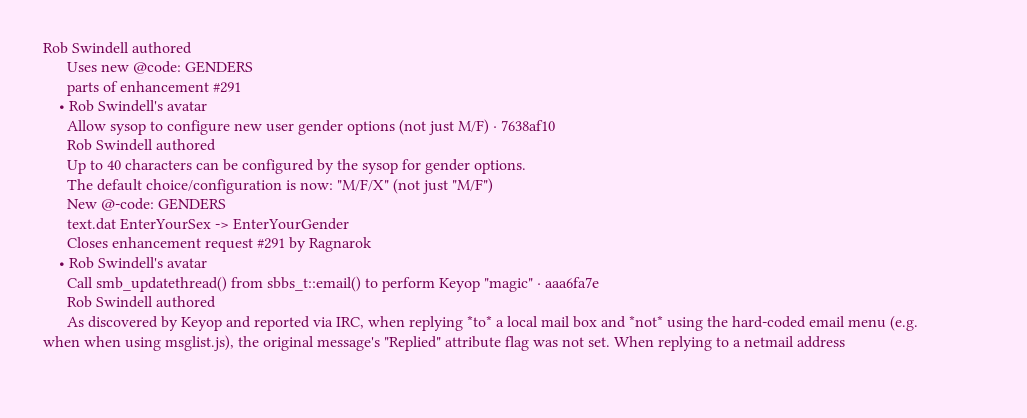Rob Swindell authored
      Uses new @code: GENDERS
      parts of enhancement #291
    • Rob Swindell's avatar
      Allow sysop to configure new user gender options (not just M/F) · 7638af10
      Rob Swindell authored
      Up to 40 characters can be configured by the sysop for gender options.
      The default choice/configuration is now: "M/F/X" (not just "M/F")
      New @-code: GENDERS
      text.dat EnterYourSex -> EnterYourGender
      Closes enhancement request #291 by Ragnarok
    • Rob Swindell's avatar
      Call smb_updatethread() from sbbs_t::email() to perform Keyop "magic" · aaa6fa7e
      Rob Swindell authored
      As discovered by Keyop and reported via IRC, when replying *to* a local mail box and *not* using the hard-coded email menu (e.g. when when using msglist.js), the original message's "Replied" attribute flag was not set. When replying to a netmail address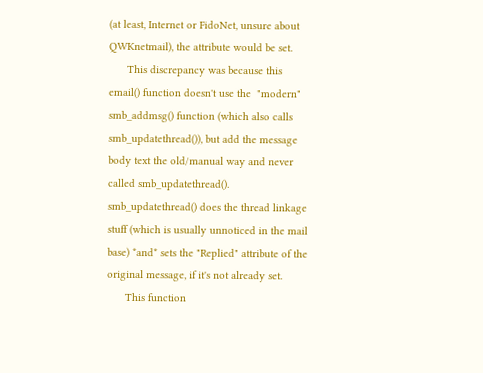(at least, Internet or FidoNet, unsure about QWKnetmail), the attribute would be set.
      This discrepancy was because this email() function doesn't use the  "modern" smb_addmsg() function (which also calls smb_updatethread()), but add the message body text the old/manual way and never called smb_updatethread(). smb_updatethread() does the thread linkage stuff (which is usually unnoticed in the mail base) *and* sets the "Replied" attribute of the original message, if it's not already set.
      This function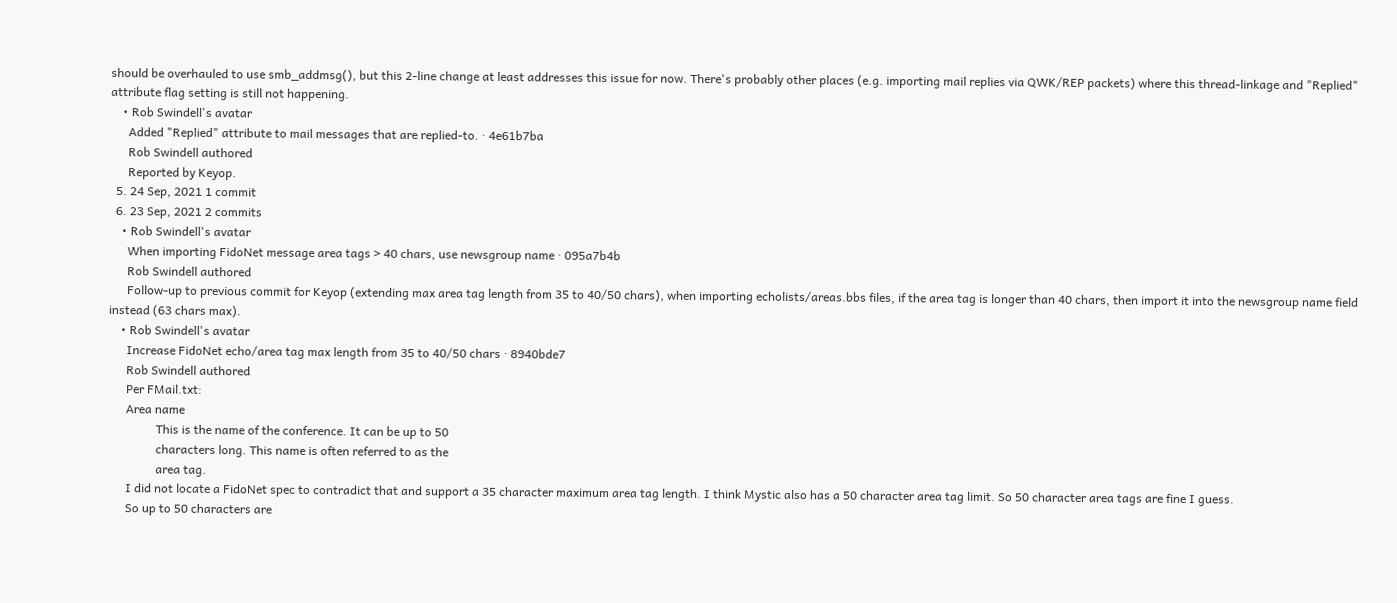should be overhauled to use smb_addmsg(), but this 2-line change at least addresses this issue for now. There's probably other places (e.g. importing mail replies via QWK/REP packets) where this thread-linkage and "Replied" attribute flag setting is still not happening.
    • Rob Swindell's avatar
      Added "Replied" attribute to mail messages that are replied-to. · 4e61b7ba
      Rob Swindell authored
      Reported by Keyop.
  5. 24 Sep, 2021 1 commit
  6. 23 Sep, 2021 2 commits
    • Rob Swindell's avatar
      When importing FidoNet message area tags > 40 chars, use newsgroup name · 095a7b4b
      Rob Swindell authored
      Follow-up to previous commit for Keyop (extending max area tag length from 35 to 40/50 chars), when importing echolists/areas.bbs files, if the area tag is longer than 40 chars, then import it into the newsgroup name field instead (63 chars max).
    • Rob Swindell's avatar
      Increase FidoNet echo/area tag max length from 35 to 40/50 chars · 8940bde7
      Rob Swindell authored
      Per FMail.txt:
      Area name
                This is the name of the conference. It can be up to 50
                characters long. This name is often referred to as the
                area tag.
      I did not locate a FidoNet spec to contradict that and support a 35 character maximum area tag length. I think Mystic also has a 50 character area tag limit. So 50 character area tags are fine I guess.
      So up to 50 characters are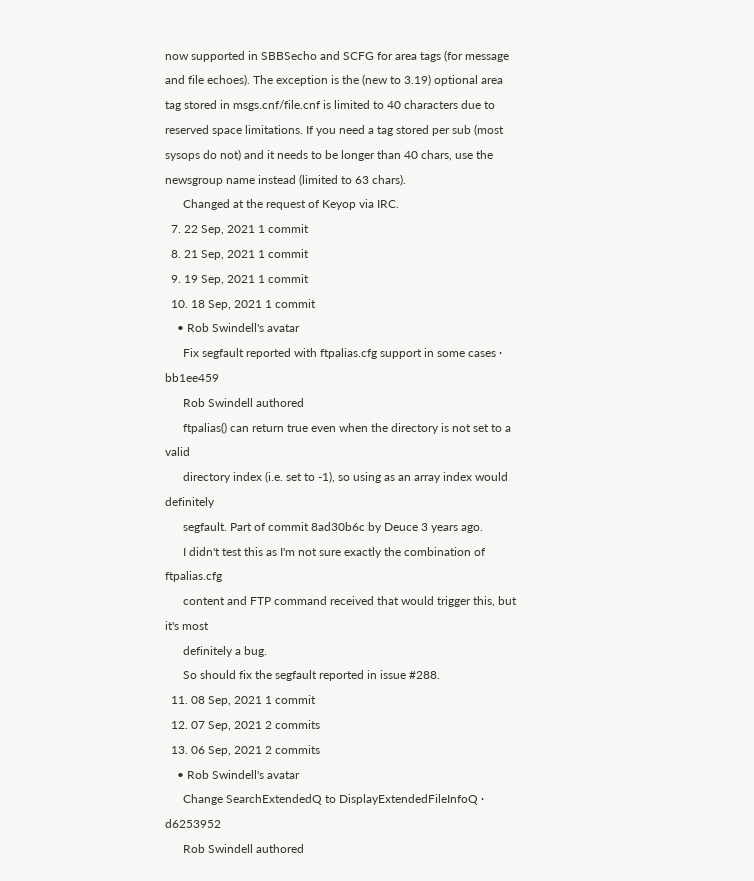now supported in SBBSecho and SCFG for area tags (for message and file echoes). The exception is the (new to 3.19) optional area tag stored in msgs.cnf/file.cnf is limited to 40 characters due to reserved space limitations. If you need a tag stored per sub (most sysops do not) and it needs to be longer than 40 chars, use the newsgroup name instead (limited to 63 chars).
      Changed at the request of Keyop via IRC.
  7. 22 Sep, 2021 1 commit
  8. 21 Sep, 2021 1 commit
  9. 19 Sep, 2021 1 commit
  10. 18 Sep, 2021 1 commit
    • Rob Swindell's avatar
      Fix segfault reported with ftpalias.cfg support in some cases · bb1ee459
      Rob Swindell authored
      ftpalias() can return true even when the directory is not set to a valid
      directory index (i.e. set to -1), so using as an array index would definitely
      segfault. Part of commit 8ad30b6c by Deuce 3 years ago.
      I didn't test this as I'm not sure exactly the combination of ftpalias.cfg
      content and FTP command received that would trigger this, but it's most
      definitely a bug.
      So should fix the segfault reported in issue #288.
  11. 08 Sep, 2021 1 commit
  12. 07 Sep, 2021 2 commits
  13. 06 Sep, 2021 2 commits
    • Rob Swindell's avatar
      Change SearchExtendedQ to DisplayExtendedFileInfoQ · d6253952
      Rob Swindell authored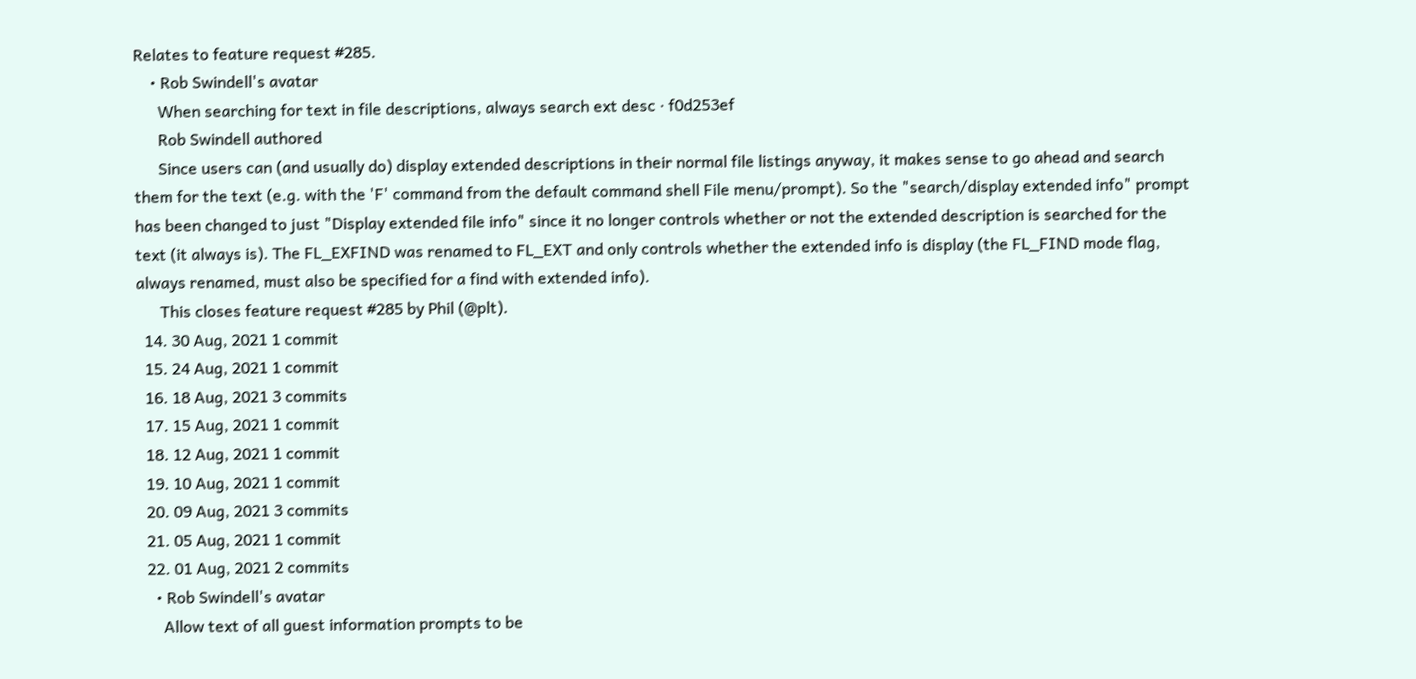Relates to feature request #285.
    • Rob Swindell's avatar
      When searching for text in file descriptions, always search ext desc · f0d253ef
      Rob Swindell authored
      Since users can (and usually do) display extended descriptions in their normal file listings anyway, it makes sense to go ahead and search them for the text (e.g. with the 'F' command from the default command shell File menu/prompt). So the "search/display extended info" prompt has been changed to just "Display extended file info" since it no longer controls whether or not the extended description is searched for the text (it always is). The FL_EXFIND was renamed to FL_EXT and only controls whether the extended info is display (the FL_FIND mode flag, always renamed, must also be specified for a find with extended info).
      This closes feature request #285 by Phil (@plt).
  14. 30 Aug, 2021 1 commit
  15. 24 Aug, 2021 1 commit
  16. 18 Aug, 2021 3 commits
  17. 15 Aug, 2021 1 commit
  18. 12 Aug, 2021 1 commit
  19. 10 Aug, 2021 1 commit
  20. 09 Aug, 2021 3 commits
  21. 05 Aug, 2021 1 commit
  22. 01 Aug, 2021 2 commits
    • Rob Swindell's avatar
      Allow text of all guest information prompts to be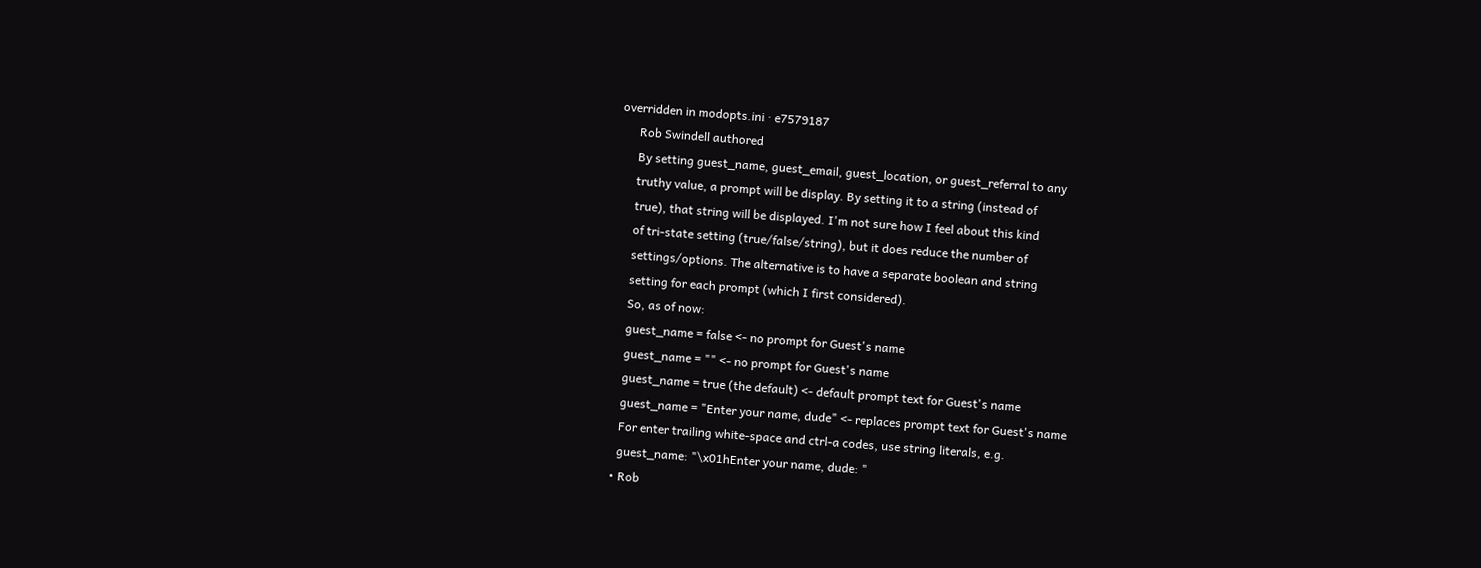overridden in modopts.ini · e7579187
      Rob Swindell authored
      By setting guest_name, guest_email, guest_location, or guest_referral to any
      truthy value, a prompt will be display. By setting it to a string (instead of
      true), that string will be displayed. I'm not sure how I feel about this kind
      of tri-state setting (true/false/string), but it does reduce the number of
      settings/options. The alternative is to have a separate boolean and string
      setting for each prompt (which I first considered).
      So, as of now:
      guest_name = false <- no prompt for Guest's name
      guest_name = "" <- no prompt for Guest's name
      guest_name = true (the default) <- default prompt text for Guest's name
      guest_name = "Enter your name, dude" <- replaces prompt text for Guest's name
      For enter trailing white-space and ctrl-a codes, use string literals, e.g.
      guest_name: "\x01hEnter your name, dude: "
    • Rob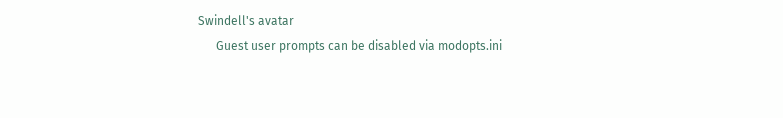Swindell's avatar
      Guest user prompts can be disabled via modopts.ini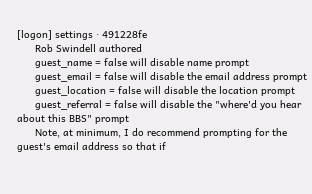[logon] settings · 491228fe
      Rob Swindell authored
      guest_name = false will disable name prompt
      guest_email = false will disable the email address prompt
      guest_location = false will disable the location prompt
      guest_referral = false will disable the "where'd you hear about this BBS" prompt
      Note, at minimum, I do recommend prompting for the guest's email address so that if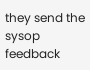they send the sysop feedback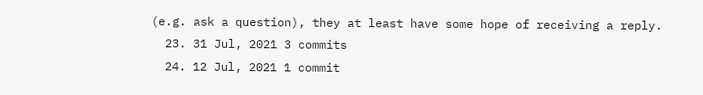(e.g. ask a question), they at least have some hope of receiving a reply.
  23. 31 Jul, 2021 3 commits
  24. 12 Jul, 2021 1 commit